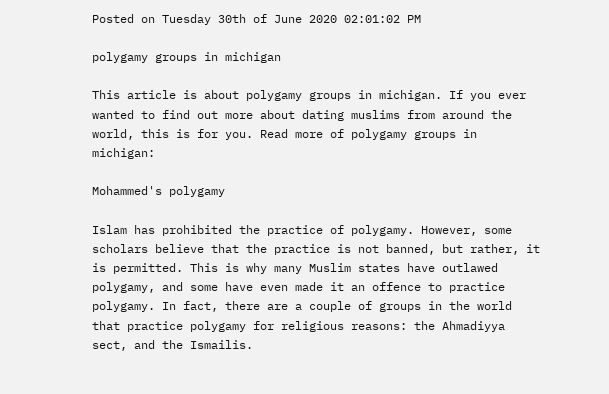Posted on Tuesday 30th of June 2020 02:01:02 PM

polygamy groups in michigan

This article is about polygamy groups in michigan. If you ever wanted to find out more about dating muslims from around the world, this is for you. Read more of polygamy groups in michigan:

Mohammed's polygamy

Islam has prohibited the practice of polygamy. However, some scholars believe that the practice is not banned, but rather, it is permitted. This is why many Muslim states have outlawed polygamy, and some have even made it an offence to practice polygamy. In fact, there are a couple of groups in the world that practice polygamy for religious reasons: the Ahmadiyya sect, and the Ismailis.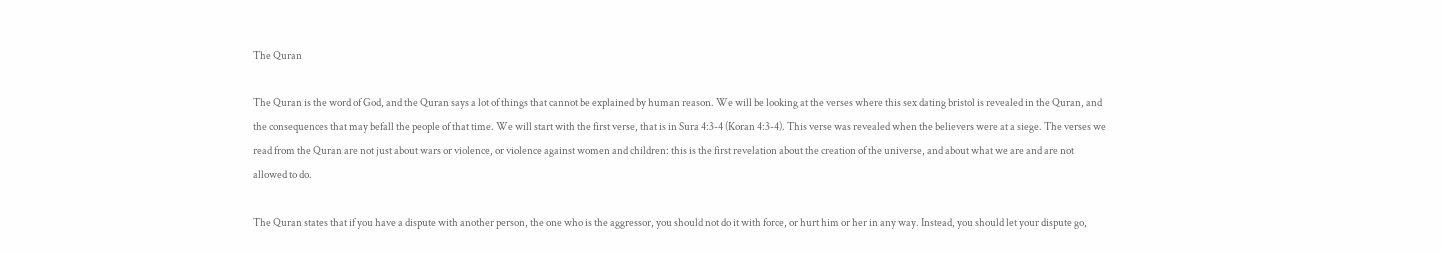The Quran

The Quran is the word of God, and the Quran says a lot of things that cannot be explained by human reason. We will be looking at the verses where this sex dating bristol is revealed in the Quran, and the consequences that may befall the people of that time. We will start with the first verse, that is in Sura 4:3-4 (Koran 4:3-4). This verse was revealed when the believers were at a siege. The verses we read from the Quran are not just about wars or violence, or violence against women and children: this is the first revelation about the creation of the universe, and about what we are and are not allowed to do.

The Quran states that if you have a dispute with another person, the one who is the aggressor, you should not do it with force, or hurt him or her in any way. Instead, you should let your dispute go,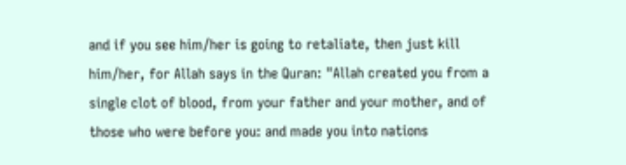and if you see him/her is going to retaliate, then just kill him/her, for Allah says in the Quran: "Allah created you from a single clot of blood, from your father and your mother, and of those who were before you: and made you into nations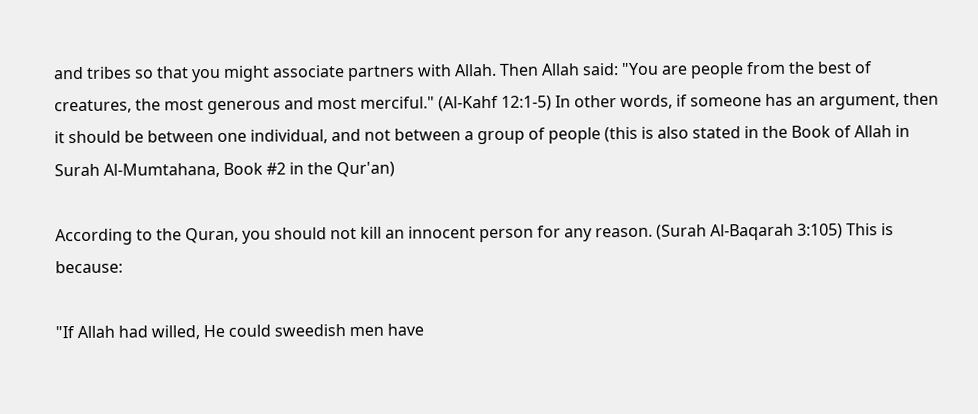and tribes so that you might associate partners with Allah. Then Allah said: "You are people from the best of creatures, the most generous and most merciful." (Al-Kahf 12:1-5) In other words, if someone has an argument, then it should be between one individual, and not between a group of people (this is also stated in the Book of Allah in Surah Al-Mumtahana, Book #2 in the Qur'an)

According to the Quran, you should not kill an innocent person for any reason. (Surah Al-Baqarah 3:105) This is because:

"If Allah had willed, He could sweedish men have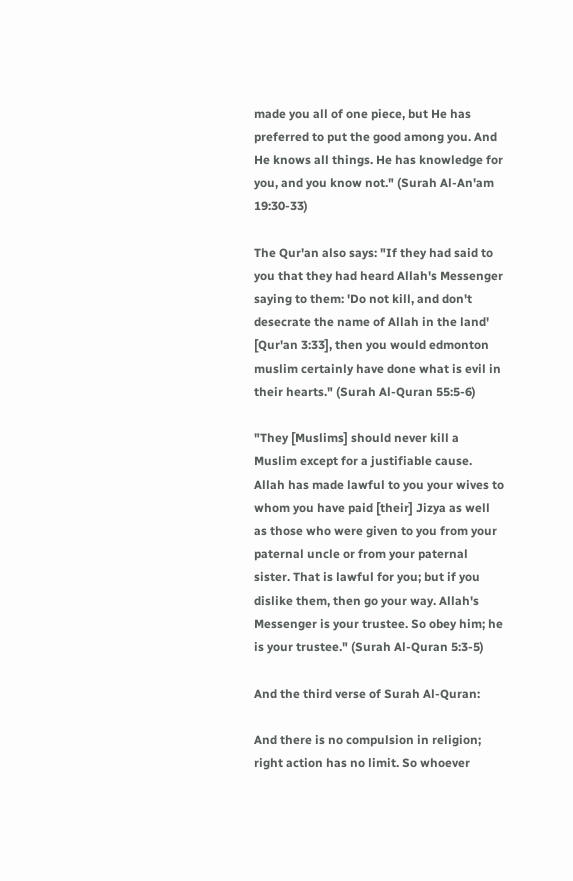made you all of one piece, but He has preferred to put the good among you. And He knows all things. He has knowledge for you, and you know not." (Surah Al-An'am 19:30-33)

The Qur'an also says: "If they had said to you that they had heard Allah's Messenger saying to them: 'Do not kill, and don't desecrate the name of Allah in the land' [Qur'an 3:33], then you would edmonton muslim certainly have done what is evil in their hearts." (Surah Al-Quran 55:5-6)

"They [Muslims] should never kill a Muslim except for a justifiable cause. Allah has made lawful to you your wives to whom you have paid [their] Jizya as well as those who were given to you from your paternal uncle or from your paternal sister. That is lawful for you; but if you dislike them, then go your way. Allah's Messenger is your trustee. So obey him; he is your trustee." (Surah Al-Quran 5:3-5)

And the third verse of Surah Al-Quran:

And there is no compulsion in religion; right action has no limit. So whoever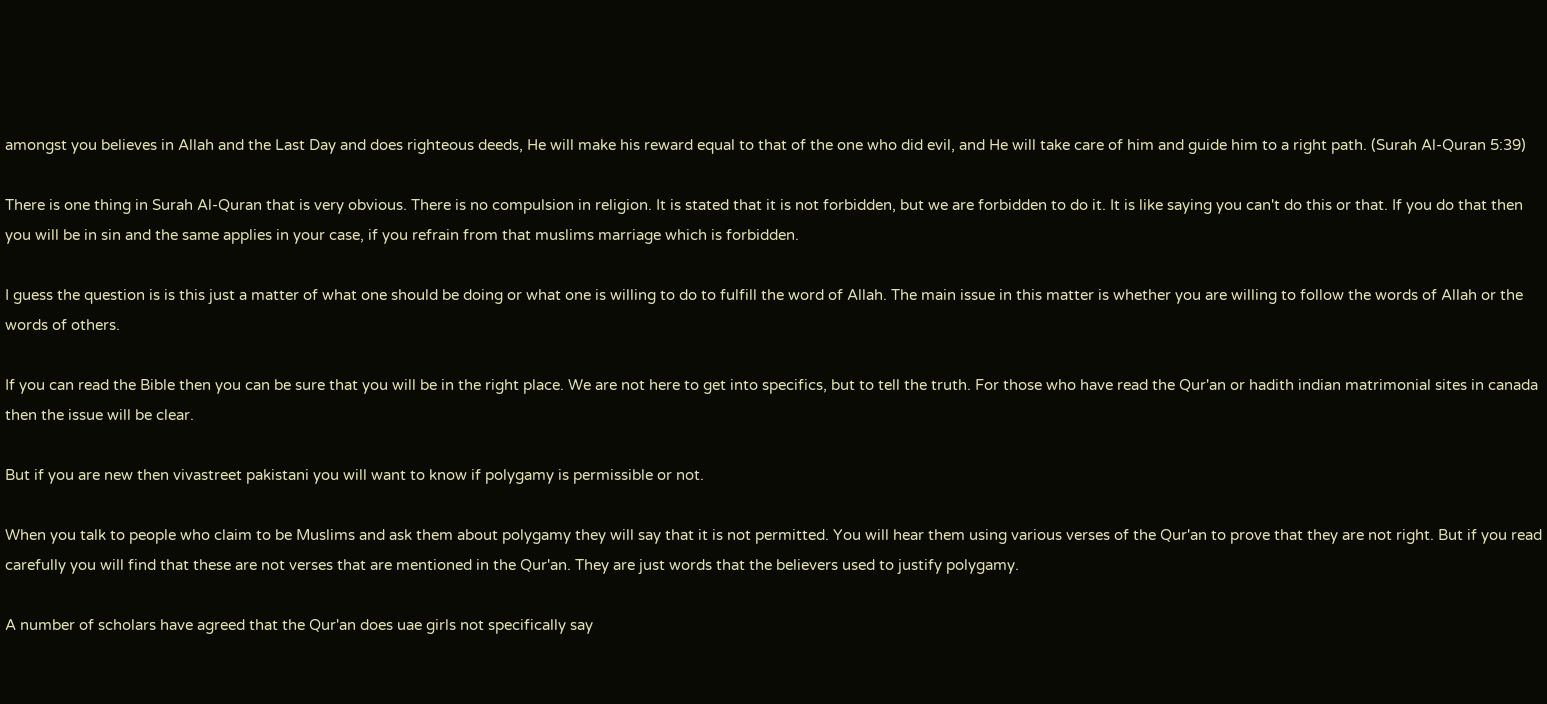amongst you believes in Allah and the Last Day and does righteous deeds, He will make his reward equal to that of the one who did evil, and He will take care of him and guide him to a right path. (Surah Al-Quran 5:39)

There is one thing in Surah Al-Quran that is very obvious. There is no compulsion in religion. It is stated that it is not forbidden, but we are forbidden to do it. It is like saying you can't do this or that. If you do that then you will be in sin and the same applies in your case, if you refrain from that muslims marriage which is forbidden.

I guess the question is is this just a matter of what one should be doing or what one is willing to do to fulfill the word of Allah. The main issue in this matter is whether you are willing to follow the words of Allah or the words of others.

If you can read the Bible then you can be sure that you will be in the right place. We are not here to get into specifics, but to tell the truth. For those who have read the Qur'an or hadith indian matrimonial sites in canada then the issue will be clear.

But if you are new then vivastreet pakistani you will want to know if polygamy is permissible or not.

When you talk to people who claim to be Muslims and ask them about polygamy they will say that it is not permitted. You will hear them using various verses of the Qur'an to prove that they are not right. But if you read carefully you will find that these are not verses that are mentioned in the Qur'an. They are just words that the believers used to justify polygamy.

A number of scholars have agreed that the Qur'an does uae girls not specifically say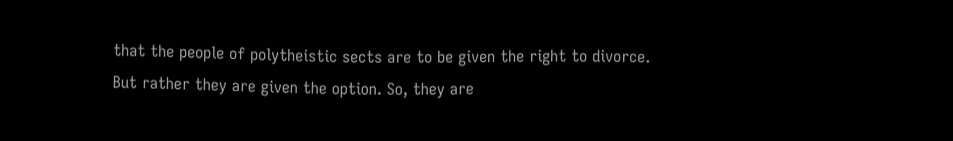that the people of polytheistic sects are to be given the right to divorce. But rather they are given the option. So, they are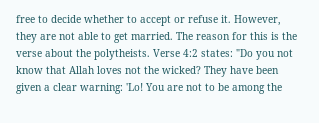free to decide whether to accept or refuse it. However, they are not able to get married. The reason for this is the verse about the polytheists. Verse 4:2 states: "Do you not know that Allah loves not the wicked? They have been given a clear warning: 'Lo! You are not to be among the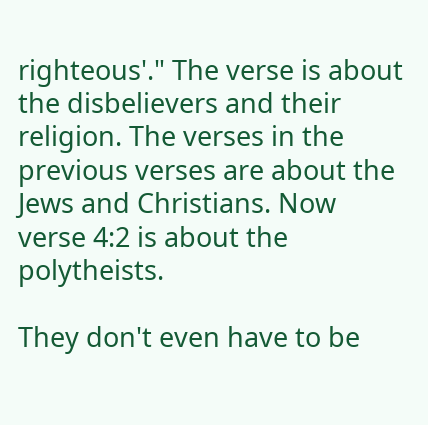righteous'." The verse is about the disbelievers and their religion. The verses in the previous verses are about the Jews and Christians. Now verse 4:2 is about the polytheists.

They don't even have to be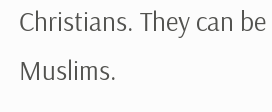Christians. They can be Muslims.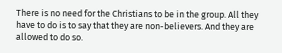There is no need for the Christians to be in the group. All they have to do is to say that they are non-believers. And they are allowed to do so.